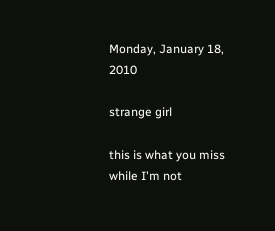Monday, January 18, 2010

strange girl

this is what you miss while I'm not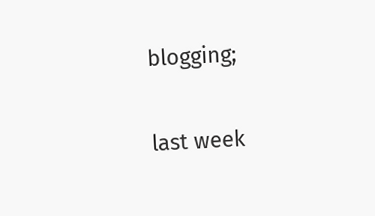blogging;

last week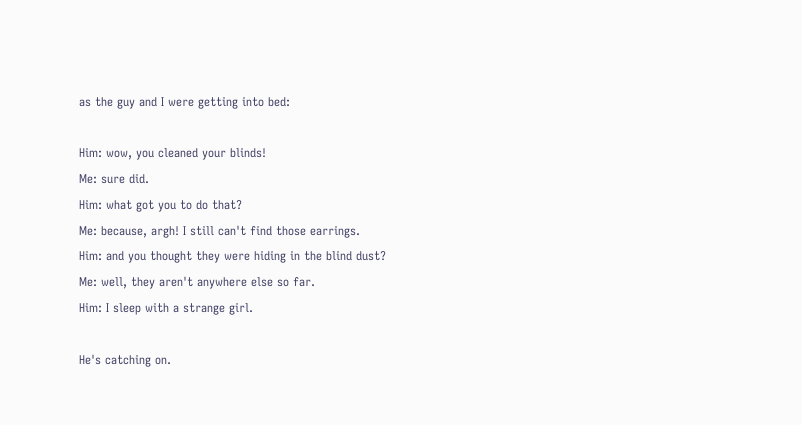as the guy and I were getting into bed:

Him: wow, you cleaned your blinds!
Me: sure did.
Him: what got you to do that?
Me: because, argh! I still can't find those earrings.
Him: and you thought they were hiding in the blind dust?
Me: well, they aren't anywhere else so far.
Him: I sleep with a strange girl.

He's catching on.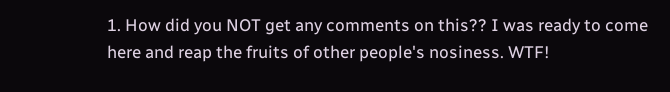1. How did you NOT get any comments on this?? I was ready to come here and reap the fruits of other people's nosiness. WTF!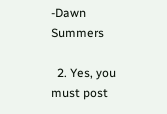-Dawn Summers

  2. Yes, you must post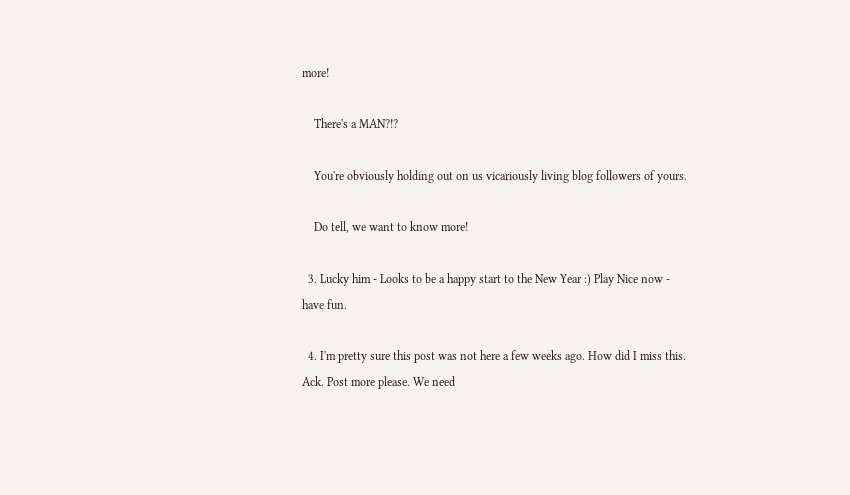more!

    There's a MAN?!?

    You're obviously holding out on us vicariously living blog followers of yours.

    Do tell, we want to know more!

  3. Lucky him - Looks to be a happy start to the New Year :) Play Nice now - have fun.

  4. I'm pretty sure this post was not here a few weeks ago. How did I miss this. Ack. Post more please. We need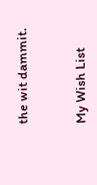the wit dammit.


My Wish List